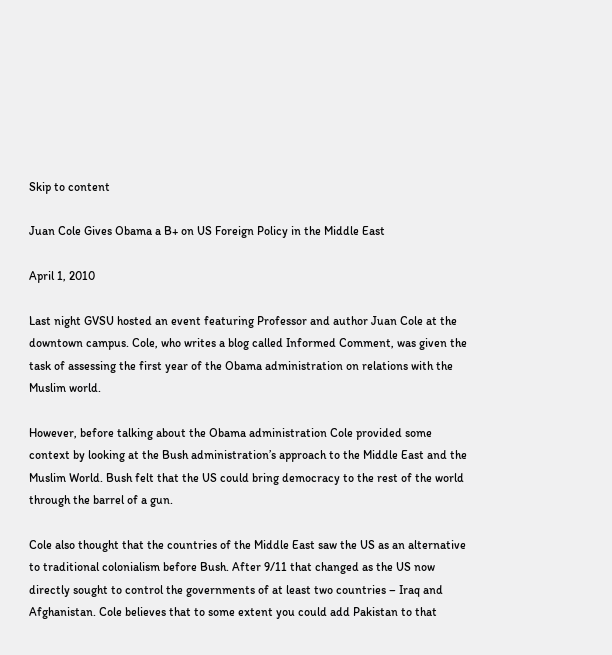Skip to content

Juan Cole Gives Obama a B+ on US Foreign Policy in the Middle East

April 1, 2010

Last night GVSU hosted an event featuring Professor and author Juan Cole at the downtown campus. Cole, who writes a blog called Informed Comment, was given the task of assessing the first year of the Obama administration on relations with the Muslim world.

However, before talking about the Obama administration Cole provided some context by looking at the Bush administration’s approach to the Middle East and the Muslim World. Bush felt that the US could bring democracy to the rest of the world through the barrel of a gun.

Cole also thought that the countries of the Middle East saw the US as an alternative to traditional colonialism before Bush. After 9/11 that changed as the US now directly sought to control the governments of at least two countries – Iraq and Afghanistan. Cole believes that to some extent you could add Pakistan to that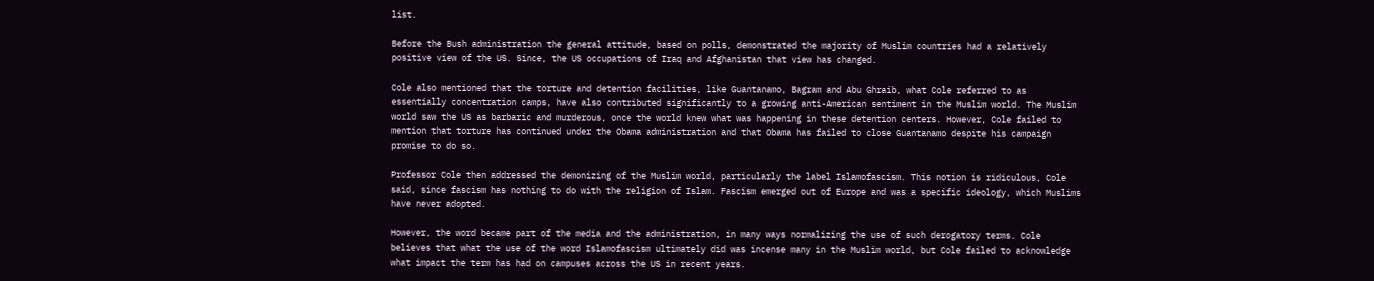list.

Before the Bush administration the general attitude, based on polls, demonstrated the majority of Muslim countries had a relatively positive view of the US. Since, the US occupations of Iraq and Afghanistan that view has changed.

Cole also mentioned that the torture and detention facilities, like Guantanamo, Bagram and Abu Ghraib, what Cole referred to as essentially concentration camps, have also contributed significantly to a growing anti-American sentiment in the Muslim world. The Muslim world saw the US as barbaric and murderous, once the world knew what was happening in these detention centers. However, Cole failed to mention that torture has continued under the Obama administration and that Obama has failed to close Guantanamo despite his campaign promise to do so.

Professor Cole then addressed the demonizing of the Muslim world, particularly the label Islamofascism. This notion is ridiculous, Cole said, since fascism has nothing to do with the religion of Islam. Fascism emerged out of Europe and was a specific ideology, which Muslims have never adopted.

However, the word became part of the media and the administration, in many ways normalizing the use of such derogatory terms. Cole believes that what the use of the word Islamofascism ultimately did was incense many in the Muslim world, but Cole failed to acknowledge what impact the term has had on campuses across the US in recent years.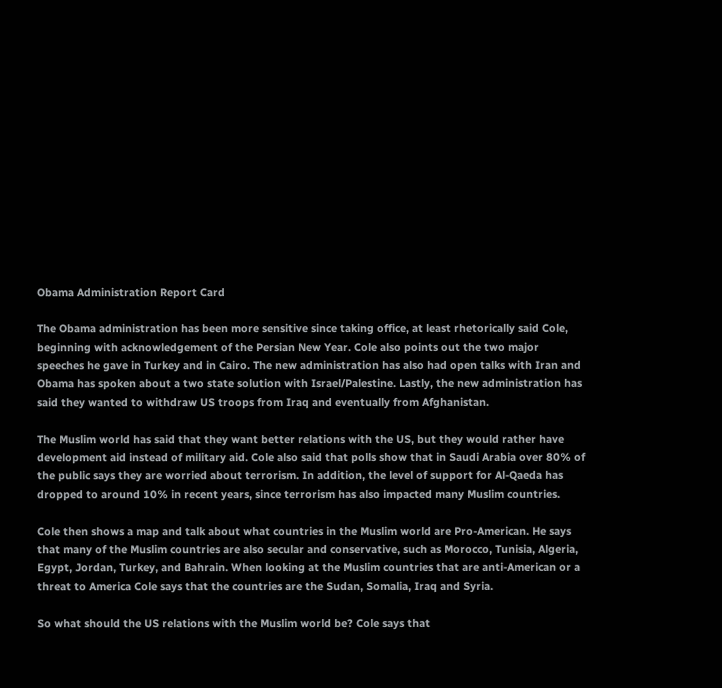Obama Administration Report Card

The Obama administration has been more sensitive since taking office, at least rhetorically said Cole, beginning with acknowledgement of the Persian New Year. Cole also points out the two major speeches he gave in Turkey and in Cairo. The new administration has also had open talks with Iran and Obama has spoken about a two state solution with Israel/Palestine. Lastly, the new administration has said they wanted to withdraw US troops from Iraq and eventually from Afghanistan.

The Muslim world has said that they want better relations with the US, but they would rather have development aid instead of military aid. Cole also said that polls show that in Saudi Arabia over 80% of the public says they are worried about terrorism. In addition, the level of support for Al-Qaeda has dropped to around 10% in recent years, since terrorism has also impacted many Muslim countries.

Cole then shows a map and talk about what countries in the Muslim world are Pro-American. He says that many of the Muslim countries are also secular and conservative, such as Morocco, Tunisia, Algeria, Egypt, Jordan, Turkey, and Bahrain. When looking at the Muslim countries that are anti-American or a threat to America Cole says that the countries are the Sudan, Somalia, Iraq and Syria.

So what should the US relations with the Muslim world be? Cole says that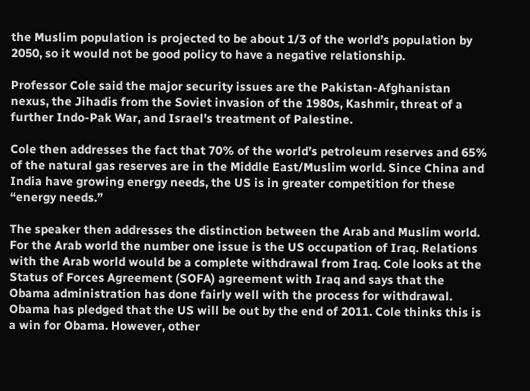the Muslim population is projected to be about 1/3 of the world’s population by 2050, so it would not be good policy to have a negative relationship.

Professor Cole said the major security issues are the Pakistan-Afghanistan nexus, the Jihadis from the Soviet invasion of the 1980s, Kashmir, threat of a further Indo-Pak War, and Israel’s treatment of Palestine.

Cole then addresses the fact that 70% of the world’s petroleum reserves and 65% of the natural gas reserves are in the Middle East/Muslim world. Since China and India have growing energy needs, the US is in greater competition for these “energy needs.”

The speaker then addresses the distinction between the Arab and Muslim world. For the Arab world the number one issue is the US occupation of Iraq. Relations with the Arab world would be a complete withdrawal from Iraq. Cole looks at the Status of Forces Agreement (SOFA) agreement with Iraq and says that the Obama administration has done fairly well with the process for withdrawal. Obama has pledged that the US will be out by the end of 2011. Cole thinks this is a win for Obama. However, other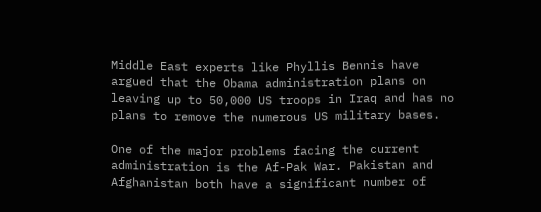Middle East experts like Phyllis Bennis have argued that the Obama administration plans on leaving up to 50,000 US troops in Iraq and has no plans to remove the numerous US military bases.

One of the major problems facing the current administration is the Af-Pak War. Pakistan and Afghanistan both have a significant number of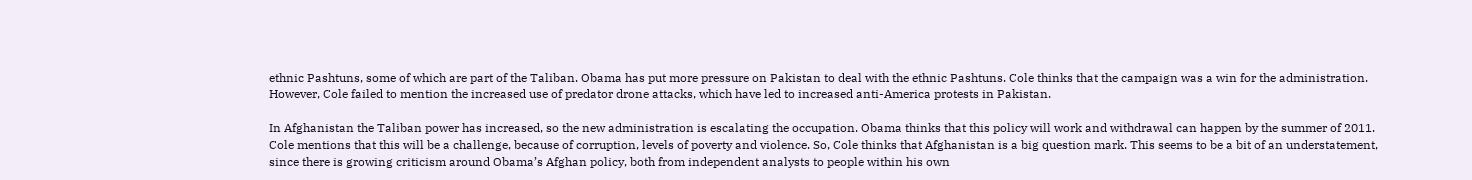ethnic Pashtuns, some of which are part of the Taliban. Obama has put more pressure on Pakistan to deal with the ethnic Pashtuns. Cole thinks that the campaign was a win for the administration. However, Cole failed to mention the increased use of predator drone attacks, which have led to increased anti-America protests in Pakistan.

In Afghanistan the Taliban power has increased, so the new administration is escalating the occupation. Obama thinks that this policy will work and withdrawal can happen by the summer of 2011. Cole mentions that this will be a challenge, because of corruption, levels of poverty and violence. So, Cole thinks that Afghanistan is a big question mark. This seems to be a bit of an understatement, since there is growing criticism around Obama’s Afghan policy, both from independent analysts to people within his own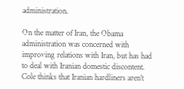administration.

On the matter of Iran, the Obama administration was concerned with improving relations with Iran, but has had to deal with Iranian domestic discontent. Cole thinks that Iranian hardliners aren’t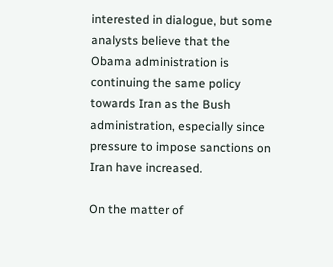interested in dialogue, but some analysts believe that the Obama administration is continuing the same policy towards Iran as the Bush administration, especially since pressure to impose sanctions on Iran have increased.

On the matter of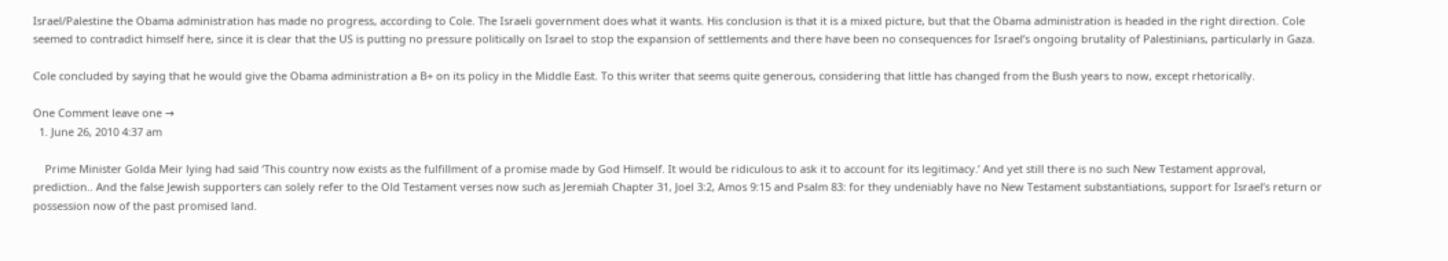Israel/Palestine the Obama administration has made no progress, according to Cole. The Israeli government does what it wants. His conclusion is that it is a mixed picture, but that the Obama administration is headed in the right direction. Cole seemed to contradict himself here, since it is clear that the US is putting no pressure politically on Israel to stop the expansion of settlements and there have been no consequences for Israel’s ongoing brutality of Palestinians, particularly in Gaza.

Cole concluded by saying that he would give the Obama administration a B+ on its policy in the Middle East. To this writer that seems quite generous, considering that little has changed from the Bush years to now, except rhetorically.

One Comment leave one →
  1. June 26, 2010 4:37 am

    Prime Minister Golda Meir lying had said ‘This country now exists as the fulfillment of a promise made by God Himself. It would be ridiculous to ask it to account for its legitimacy.’ And yet still there is no such New Testament approval, prediction.. And the false Jewish supporters can solely refer to the Old Testament verses now such as Jeremiah Chapter 31, Joel 3:2, Amos 9:15 and Psalm 83: for they undeniably have no New Testament substantiations, support for Israel’s return or possession now of the past promised land.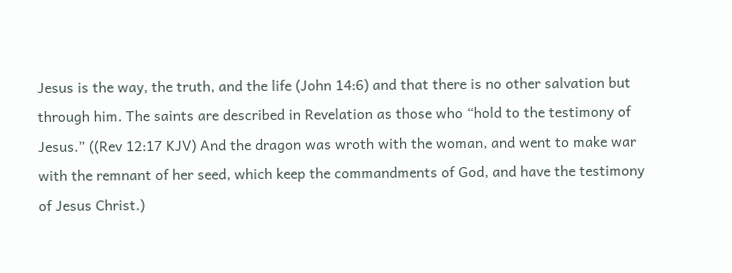Jesus is the way, the truth, and the life (John 14:6) and that there is no other salvation but through him. The saints are described in Revelation as those who “hold to the testimony of Jesus.” ((Rev 12:17 KJV) And the dragon was wroth with the woman, and went to make war with the remnant of her seed, which keep the commandments of God, and have the testimony of Jesus Christ.)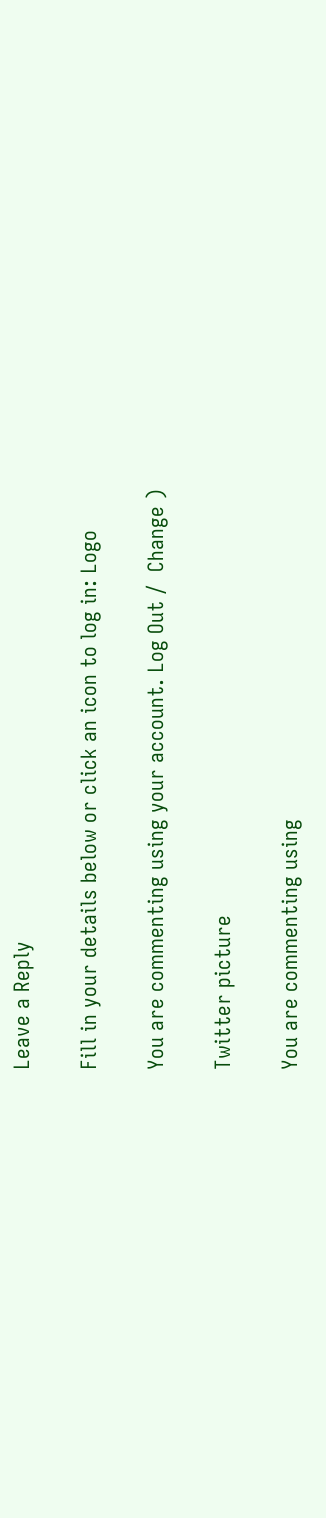Leave a Reply

Fill in your details below or click an icon to log in: Logo

You are commenting using your account. Log Out /  Change )

Twitter picture

You are commenting using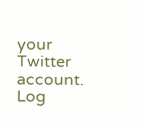your Twitter account. Log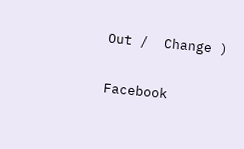Out /  Change )

Facebook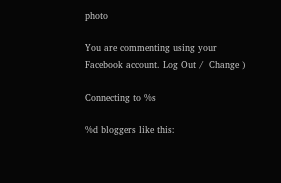photo

You are commenting using your Facebook account. Log Out /  Change )

Connecting to %s

%d bloggers like this: